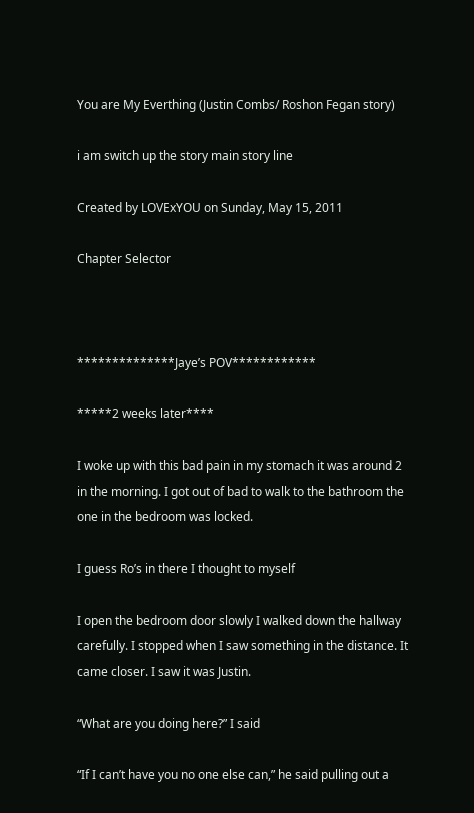You are My Everthing (Justin Combs/ Roshon Fegan story)

i am switch up the story main story line

Created by LOVExYOU on Sunday, May 15, 2011

Chapter Selector



**************Jaye’s POV************

*****2 weeks later****

I woke up with this bad pain in my stomach it was around 2 in the morning. I got out of bad to walk to the bathroom the one in the bedroom was locked.

I guess Ro’s in there I thought to myself

I open the bedroom door slowly I walked down the hallway carefully. I stopped when I saw something in the distance. It came closer. I saw it was Justin.

“What are you doing here?” I said

“If I can’t have you no one else can,” he said pulling out a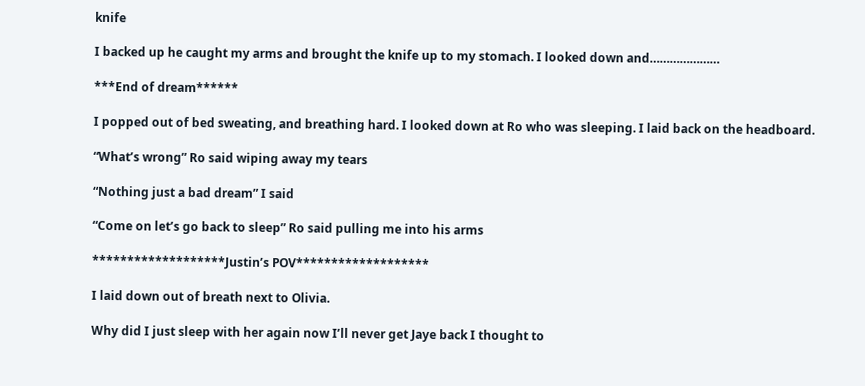knife

I backed up he caught my arms and brought the knife up to my stomach. I looked down and…………………

***End of dream******

I popped out of bed sweating, and breathing hard. I looked down at Ro who was sleeping. I laid back on the headboard.

“What’s wrong” Ro said wiping away my tears

“Nothing just a bad dream” I said

“Come on let’s go back to sleep” Ro said pulling me into his arms

*******************Justin’s POV*******************

I laid down out of breath next to Olivia.

Why did I just sleep with her again now I’ll never get Jaye back I thought to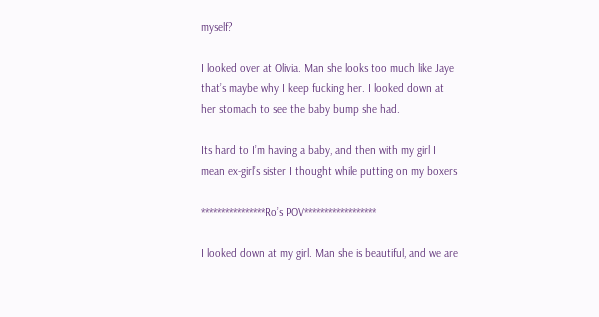myself?

I looked over at Olivia. Man she looks too much like Jaye that’s maybe why I keep fucking her. I looked down at her stomach to see the baby bump she had.

Its hard to I’m having a baby, and then with my girl I mean ex-girl’s sister I thought while putting on my boxers

****************Ro’s POV******************

I looked down at my girl. Man she is beautiful, and we are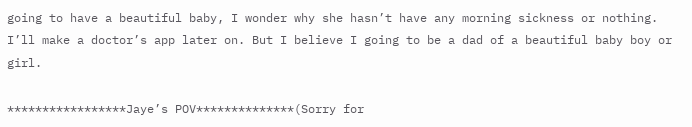going to have a beautiful baby, I wonder why she hasn’t have any morning sickness or nothing. I’ll make a doctor’s app later on. But I believe I going to be a dad of a beautiful baby boy or girl.

*****************Jaye’s POV**************(Sorry for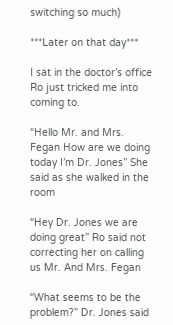switching so much)

***Later on that day***

I sat in the doctor’s office Ro just tricked me into coming to.

“Hello Mr. and Mrs. Fegan How are we doing today I’m Dr. Jones” She said as she walked in the room

“Hey Dr. Jones we are doing great” Ro said not correcting her on calling us Mr. And Mrs. Fegan

“What seems to be the problem?” Dr. Jones said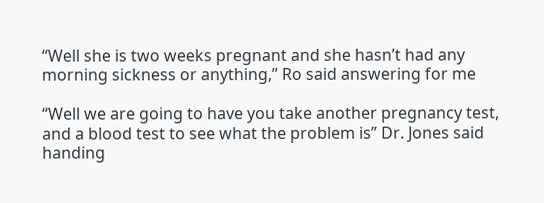“Well she is two weeks pregnant and she hasn’t had any morning sickness or anything,” Ro said answering for me

“Well we are going to have you take another pregnancy test, and a blood test to see what the problem is” Dr. Jones said handing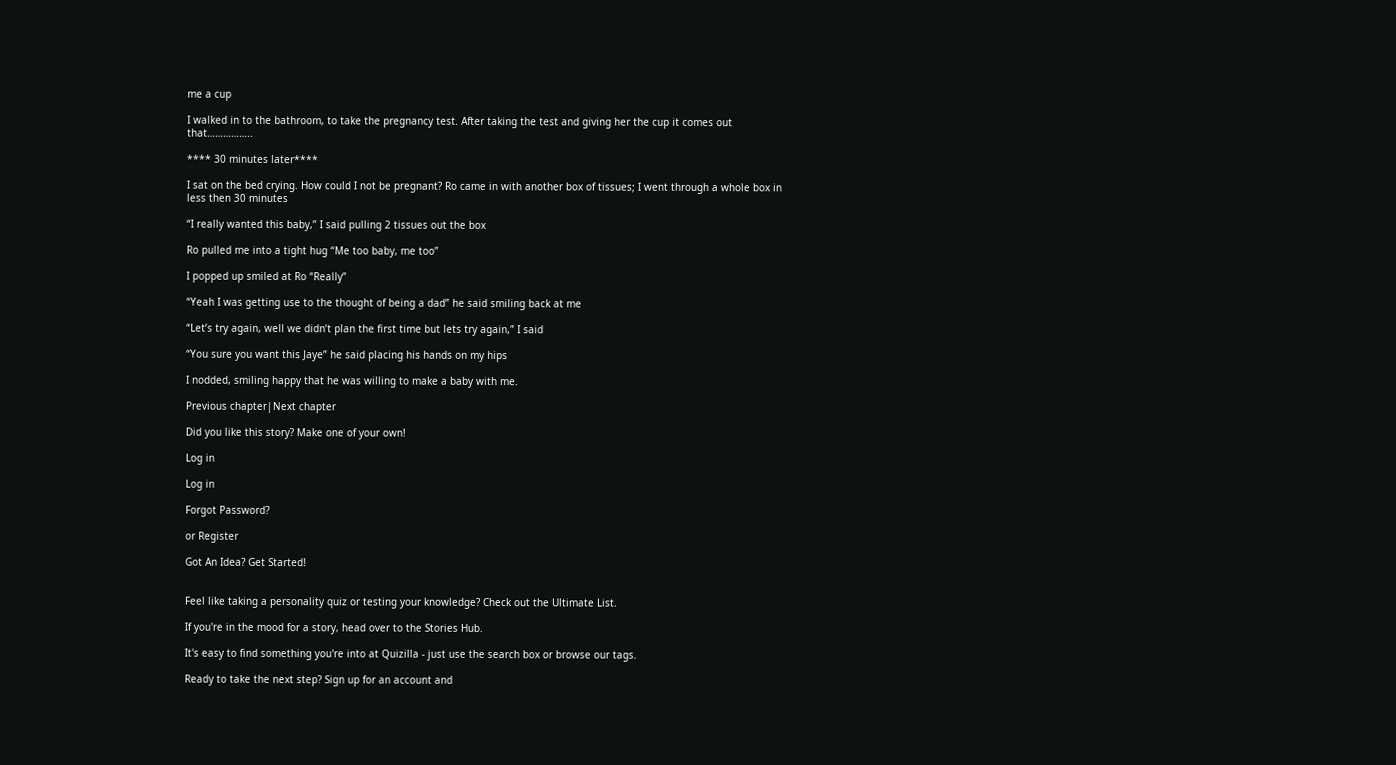me a cup

I walked in to the bathroom, to take the pregnancy test. After taking the test and giving her the cup it comes out that……………..

**** 30 minutes later****

I sat on the bed crying. How could I not be pregnant? Ro came in with another box of tissues; I went through a whole box in less then 30 minutes

“I really wanted this baby,” I said pulling 2 tissues out the box

Ro pulled me into a tight hug “Me too baby, me too”

I popped up smiled at Ro “Really”

“Yeah I was getting use to the thought of being a dad” he said smiling back at me

“Let’s try again, well we didn’t plan the first time but lets try again,” I said

“You sure you want this Jaye” he said placing his hands on my hips

I nodded, smiling happy that he was willing to make a baby with me.

Previous chapter|Next chapter

Did you like this story? Make one of your own!

Log in

Log in

Forgot Password?

or Register

Got An Idea? Get Started!


Feel like taking a personality quiz or testing your knowledge? Check out the Ultimate List.

If you're in the mood for a story, head over to the Stories Hub.

It's easy to find something you're into at Quizilla - just use the search box or browse our tags.

Ready to take the next step? Sign up for an account and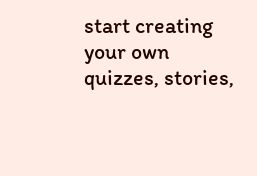start creating your own quizzes, stories,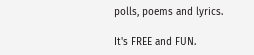polls, poems and lyrics.

It's FREE and FUN.